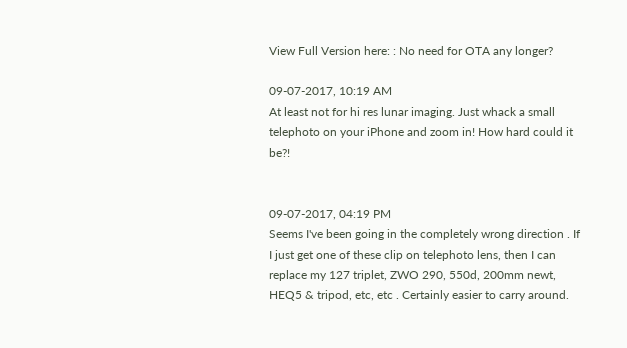View Full Version here: : No need for OTA any longer?

09-07-2017, 10:19 AM
At least not for hi res lunar imaging. Just whack a small telephoto on your iPhone and zoom in! How hard could it be?!


09-07-2017, 04:19 PM
Seems I've been going in the completely wrong direction . If I just get one of these clip on telephoto lens, then I can replace my 127 triplet, ZWO 290, 550d, 200mm newt, HEQ5 & tripod, etc, etc . Certainly easier to carry around.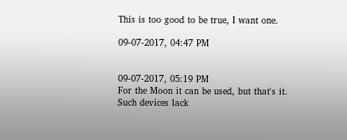This is too good to be true, I want one.

09-07-2017, 04:47 PM


09-07-2017, 05:19 PM
For the Moon it can be used, but that's it.
Such devices lack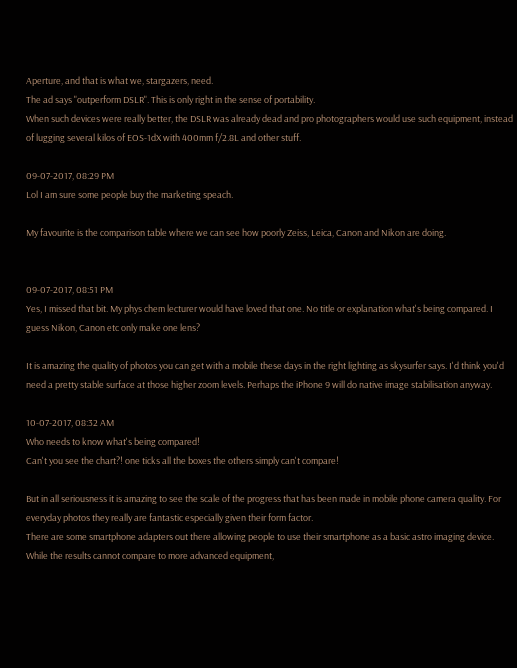Aperture, and that is what we, stargazers, need.
The ad says "outperform DSLR". This is only right in the sense of portability.
When such devices were really better, the DSLR was already dead and pro photographers would use such equipment, instead of lugging several kilos of EOS-1dX with 400mm f/2.8L and other stuff.

09-07-2017, 08:29 PM
Lol I am sure some people buy the marketing speach.

My favourite is the comparison table where we can see how poorly Zeiss, Leica, Canon and Nikon are doing.


09-07-2017, 08:51 PM
Yes, I missed that bit. My phys chem lecturer would have loved that one. No title or explanation what's being compared. I guess Nikon, Canon etc only make one lens?

It is amazing the quality of photos you can get with a mobile these days in the right lighting as skysurfer says. I'd think you'd need a pretty stable surface at those higher zoom levels. Perhaps the iPhone 9 will do native image stabilisation anyway.

10-07-2017, 08:32 AM
Who needs to know what's being compared!
Can't you see the chart?! one ticks all the boxes the others simply can't compare!

But in all seriousness it is amazing to see the scale of the progress that has been made in mobile phone camera quality. For everyday photos they really are fantastic especially given their form factor.
There are some smartphone adapters out there allowing people to use their smartphone as a basic astro imaging device. While the results cannot compare to more advanced equipment,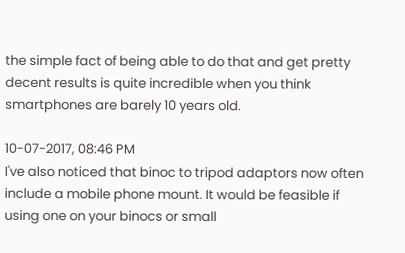the simple fact of being able to do that and get pretty decent results is quite incredible when you think smartphones are barely 10 years old.

10-07-2017, 08:46 PM
I've also noticed that binoc to tripod adaptors now often include a mobile phone mount. It would be feasible if using one on your binocs or small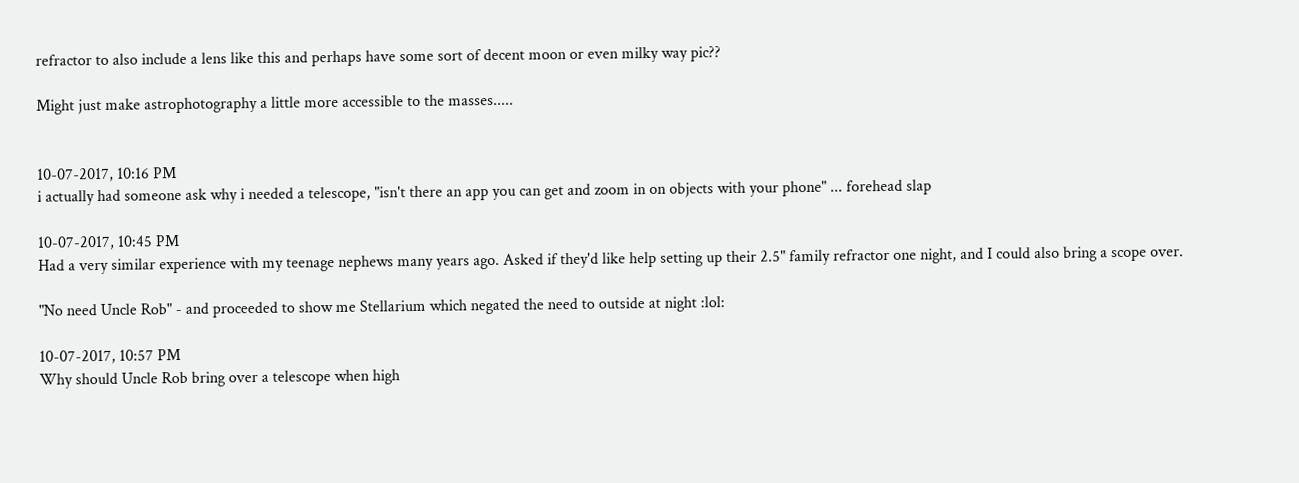refractor to also include a lens like this and perhaps have some sort of decent moon or even milky way pic??

Might just make astrophotography a little more accessible to the masses.....


10-07-2017, 10:16 PM
i actually had someone ask why i needed a telescope, "isn't there an app you can get and zoom in on objects with your phone" ... forehead slap

10-07-2017, 10:45 PM
Had a very similar experience with my teenage nephews many years ago. Asked if they'd like help setting up their 2.5" family refractor one night, and I could also bring a scope over.

"No need Uncle Rob" - and proceeded to show me Stellarium which negated the need to outside at night :lol:

10-07-2017, 10:57 PM
Why should Uncle Rob bring over a telescope when high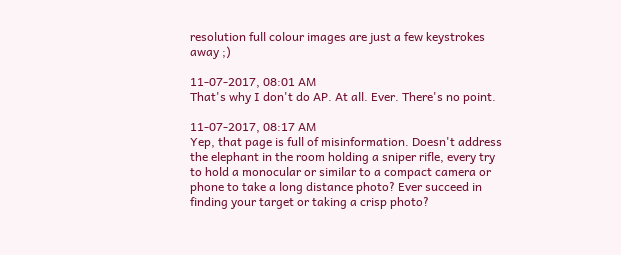resolution full colour images are just a few keystrokes away ;)

11-07-2017, 08:01 AM
That's why I don't do AP. At all. Ever. There's no point.

11-07-2017, 08:17 AM
Yep, that page is full of misinformation. Doesn't address the elephant in the room holding a sniper rifle, every try to hold a monocular or similar to a compact camera or phone to take a long distance photo? Ever succeed in finding your target or taking a crisp photo?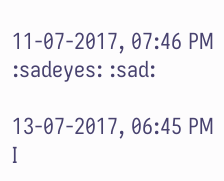11-07-2017, 07:46 PM
:sadeyes: :sad:

13-07-2017, 06:45 PM
I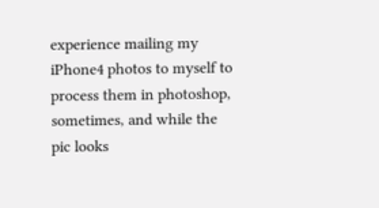experience mailing my iPhone4 photos to myself to process them in photoshop, sometimes, and while the pic looks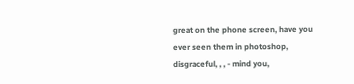great on the phone screen, have you ever seen them in photoshop, disgraceful, , , - mind you,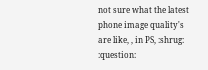not sure what the latest phone image quality's are like, , in PS, :shrug: :question: